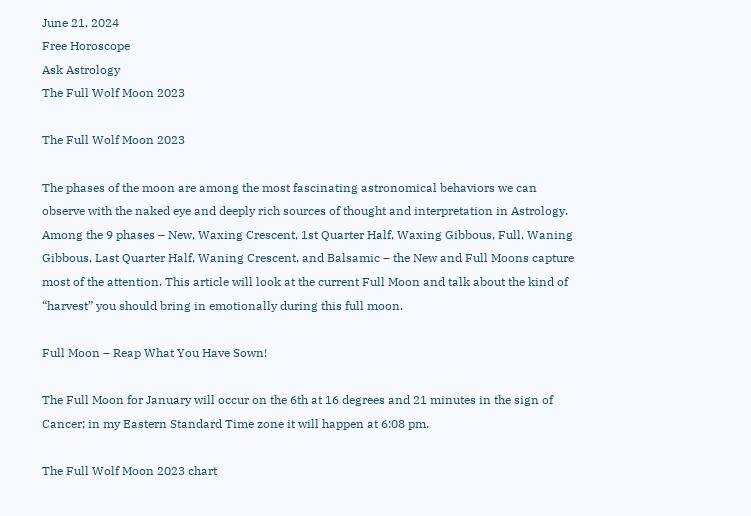June 21, 2024
Free Horoscope
Ask Astrology
The Full Wolf Moon 2023

The Full Wolf Moon 2023

The phases of the moon are among the most fascinating astronomical behaviors we can observe with the naked eye and deeply rich sources of thought and interpretation in Astrology. Among the 9 phases – New, Waxing Crescent, 1st Quarter Half, Waxing Gibbous, Full, Waning Gibbous, Last Quarter Half, Waning Crescent, and Balsamic – the New and Full Moons capture most of the attention. This article will look at the current Full Moon and talk about the kind of “harvest” you should bring in emotionally during this full moon.

Full Moon – Reap What You Have Sown!

The Full Moon for January will occur on the 6th at 16 degrees and 21 minutes in the sign of Cancer; in my Eastern Standard Time zone it will happen at 6:08 pm.

The Full Wolf Moon 2023 chart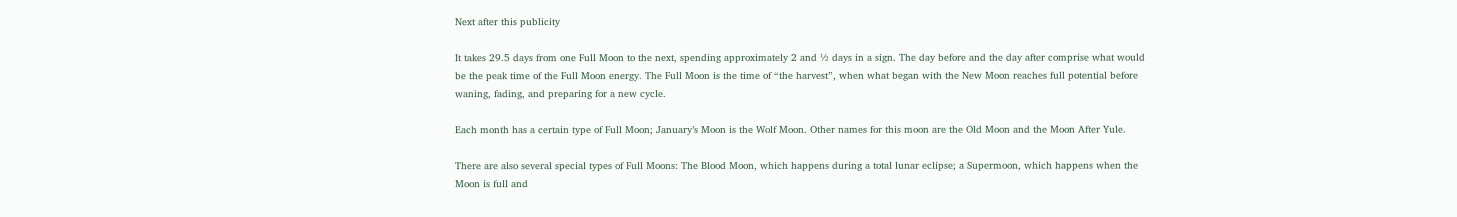Next after this publicity

It takes 29.5 days from one Full Moon to the next, spending approximately 2 and ½ days in a sign. The day before and the day after comprise what would be the peak time of the Full Moon energy. The Full Moon is the time of “the harvest”, when what began with the New Moon reaches full potential before waning, fading, and preparing for a new cycle.

Each month has a certain type of Full Moon; January’s Moon is the Wolf Moon. Other names for this moon are the Old Moon and the Moon After Yule.

There are also several special types of Full Moons: The Blood Moon, which happens during a total lunar eclipse; a Supermoon, which happens when the Moon is full and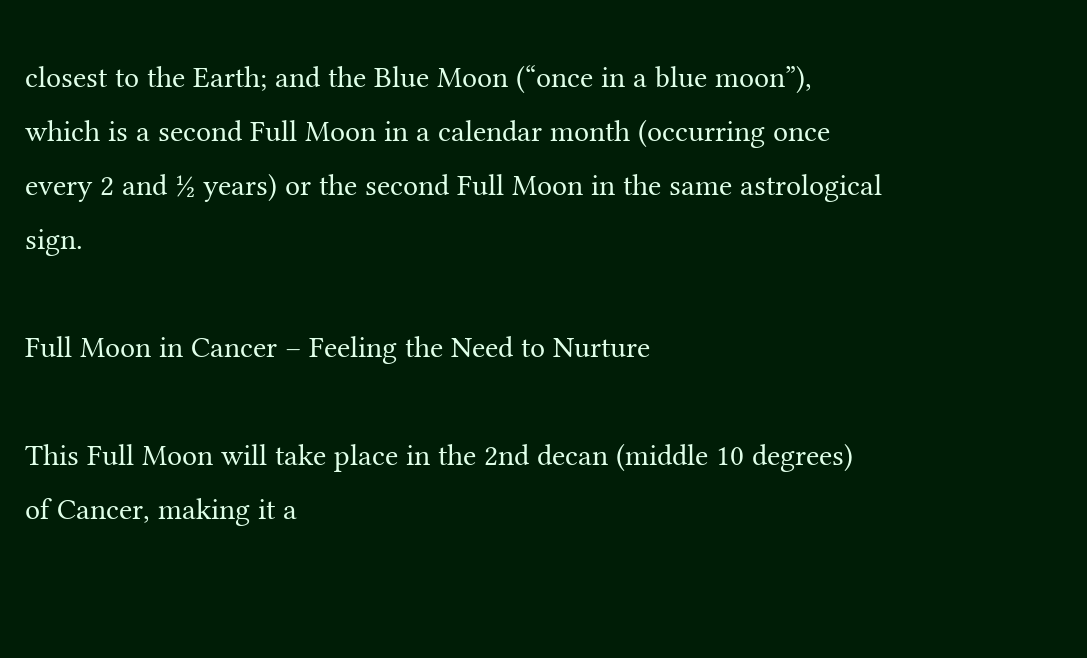closest to the Earth; and the Blue Moon (“once in a blue moon”), which is a second Full Moon in a calendar month (occurring once every 2 and ½ years) or the second Full Moon in the same astrological sign.

Full Moon in Cancer – Feeling the Need to Nurture

This Full Moon will take place in the 2nd decan (middle 10 degrees) of Cancer, making it a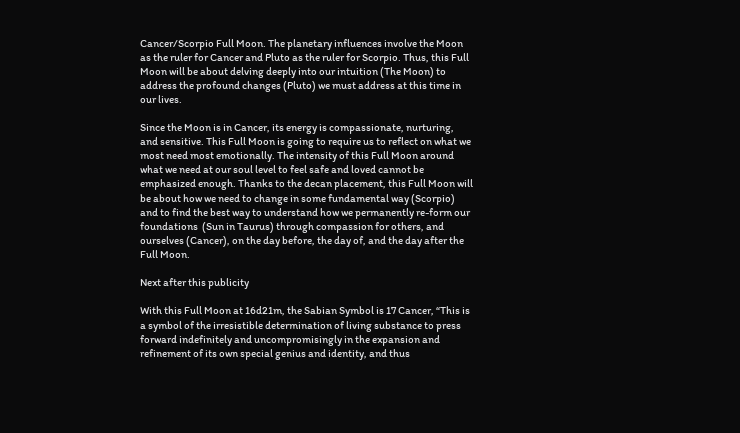Cancer/Scorpio Full Moon. The planetary influences involve the Moon as the ruler for Cancer and Pluto as the ruler for Scorpio. Thus, this Full Moon will be about delving deeply into our intuition (The Moon) to address the profound changes (Pluto) we must address at this time in our lives.

Since the Moon is in Cancer, its energy is compassionate, nurturing, and sensitive. This Full Moon is going to require us to reflect on what we most need most emotionally. The intensity of this Full Moon around what we need at our soul level to feel safe and loved cannot be emphasized enough. Thanks to the decan placement, this Full Moon will be about how we need to change in some fundamental way (Scorpio) and to find the best way to understand how we permanently re-form our foundations  (Sun in Taurus) through compassion for others, and ourselves (Cancer), on the day before, the day of, and the day after the Full Moon.

Next after this publicity

With this Full Moon at 16d21m, the Sabian Symbol is 17 Cancer, “This is a symbol of the irresistible determination of living substance to press forward indefinitely and uncompromisingly in the expansion and refinement of its own special genius and identity, and thus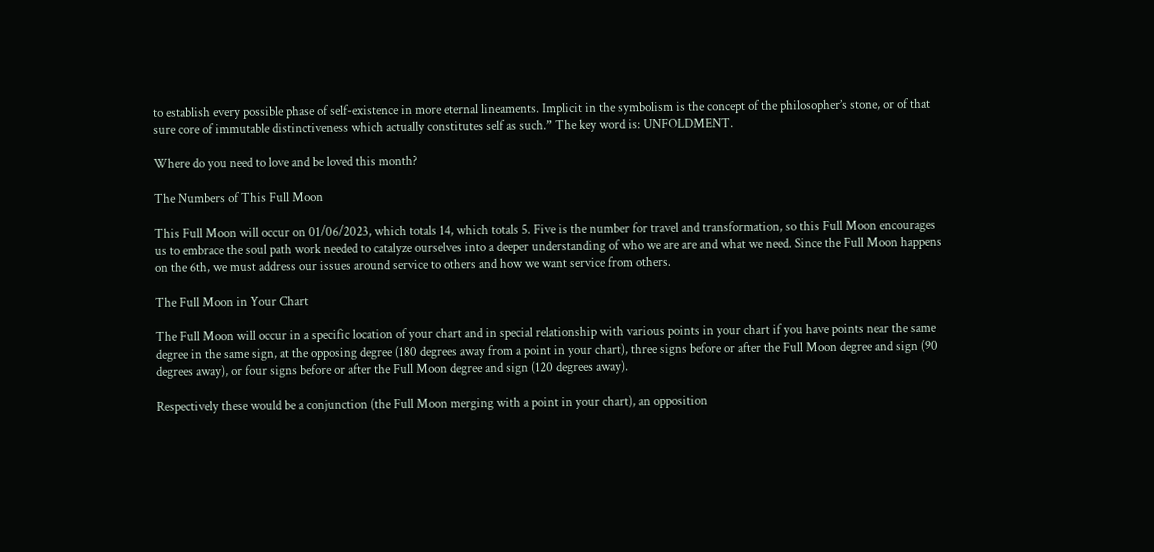to establish every possible phase of self-existence in more eternal lineaments. Implicit in the symbolism is the concept of the philosopher’s stone, or of that sure core of immutable distinctiveness which actually constitutes self as such.” The key word is: UNFOLDMENT.

Where do you need to love and be loved this month?

The Numbers of This Full Moon

This Full Moon will occur on 01/06/2023, which totals 14, which totals 5. Five is the number for travel and transformation, so this Full Moon encourages us to embrace the soul path work needed to catalyze ourselves into a deeper understanding of who we are are and what we need. Since the Full Moon happens on the 6th, we must address our issues around service to others and how we want service from others.

The Full Moon in Your Chart

The Full Moon will occur in a specific location of your chart and in special relationship with various points in your chart if you have points near the same degree in the same sign, at the opposing degree (180 degrees away from a point in your chart), three signs before or after the Full Moon degree and sign (90 degrees away), or four signs before or after the Full Moon degree and sign (120 degrees away).

Respectively these would be a conjunction (the Full Moon merging with a point in your chart), an opposition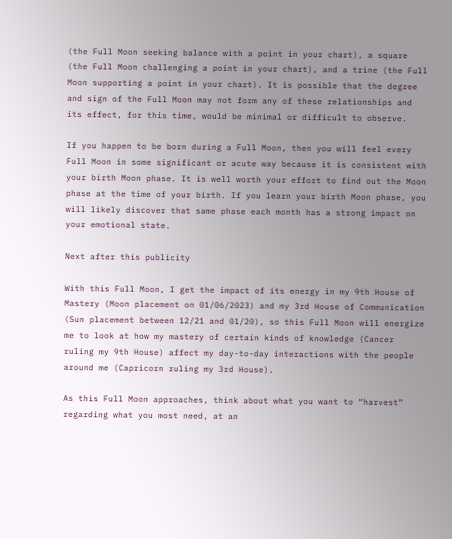(the Full Moon seeking balance with a point in your chart), a square (the Full Moon challenging a point in your chart), and a trine (the Full Moon supporting a point in your chart). It is possible that the degree and sign of the Full Moon may not form any of these relationships and its effect, for this time, would be minimal or difficult to observe.

If you happen to be born during a Full Moon, then you will feel every Full Moon in some significant or acute way because it is consistent with your birth Moon phase. It is well worth your effort to find out the Moon phase at the time of your birth. If you learn your birth Moon phase, you will likely discover that same phase each month has a strong impact on your emotional state.

Next after this publicity

With this Full Moon, I get the impact of its energy in my 9th House of Mastery (Moon placement on 01/06/2023) and my 3rd House of Communication (Sun placement between 12/21 and 01/20), so this Full Moon will energize me to look at how my mastery of certain kinds of knowledge (Cancer ruling my 9th House) affect my day-to-day interactions with the people around me (Capricorn ruling my 3rd House).

As this Full Moon approaches, think about what you want to “harvest” regarding what you most need, at an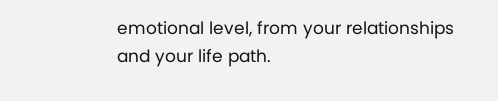emotional level, from your relationships and your life path.